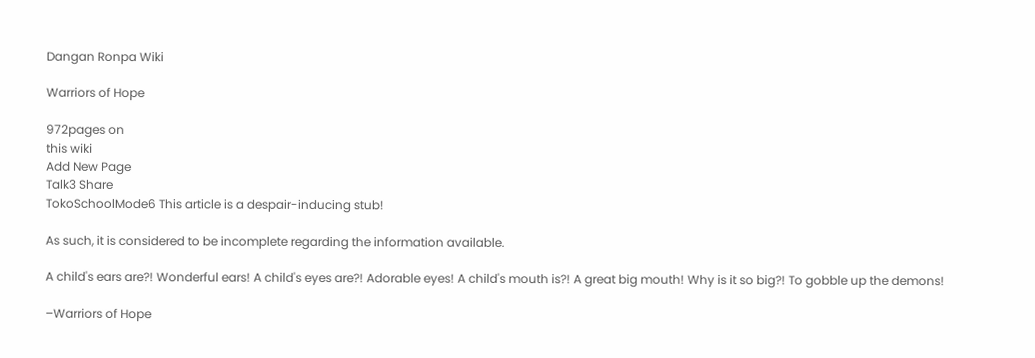Dangan Ronpa Wiki

Warriors of Hope

972pages on
this wiki
Add New Page
Talk3 Share
TokoSchoolMode6 This article is a despair-inducing stub!

As such, it is considered to be incomplete regarding the information available.

A child's ears are?! Wonderful ears! A child's eyes are?! Adorable eyes! A child's mouth is?! A great big mouth! Why is it so big?! To gobble up the demons!

–Warriors of Hope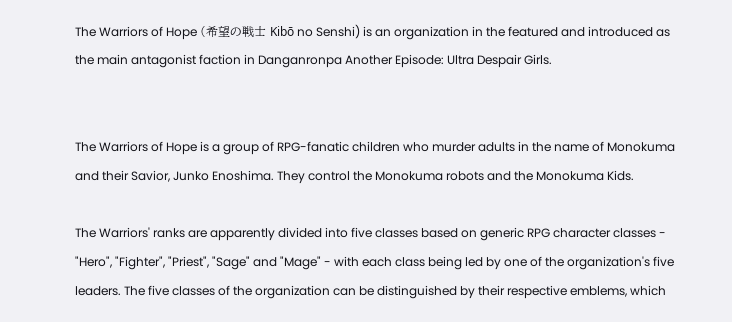The Warriors of Hope (希望の戦士 Kibō no Senshi) is an organization in the featured and introduced as the main antagonist faction in Danganronpa Another Episode: Ultra Despair Girls.


The Warriors of Hope is a group of RPG-fanatic children who murder adults in the name of Monokuma and their Savior, Junko Enoshima. They control the Monokuma robots and the Monokuma Kids.

The Warriors' ranks are apparently divided into five classes based on generic RPG character classes - "Hero", "Fighter", "Priest", "Sage" and "Mage" - with each class being led by one of the organization's five leaders. The five classes of the organization can be distinguished by their respective emblems, which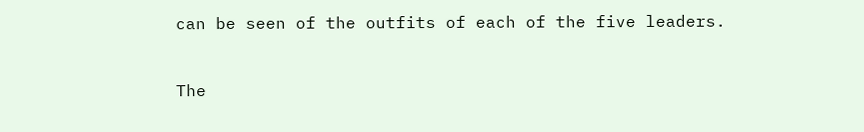can be seen of the outfits of each of the five leaders.


The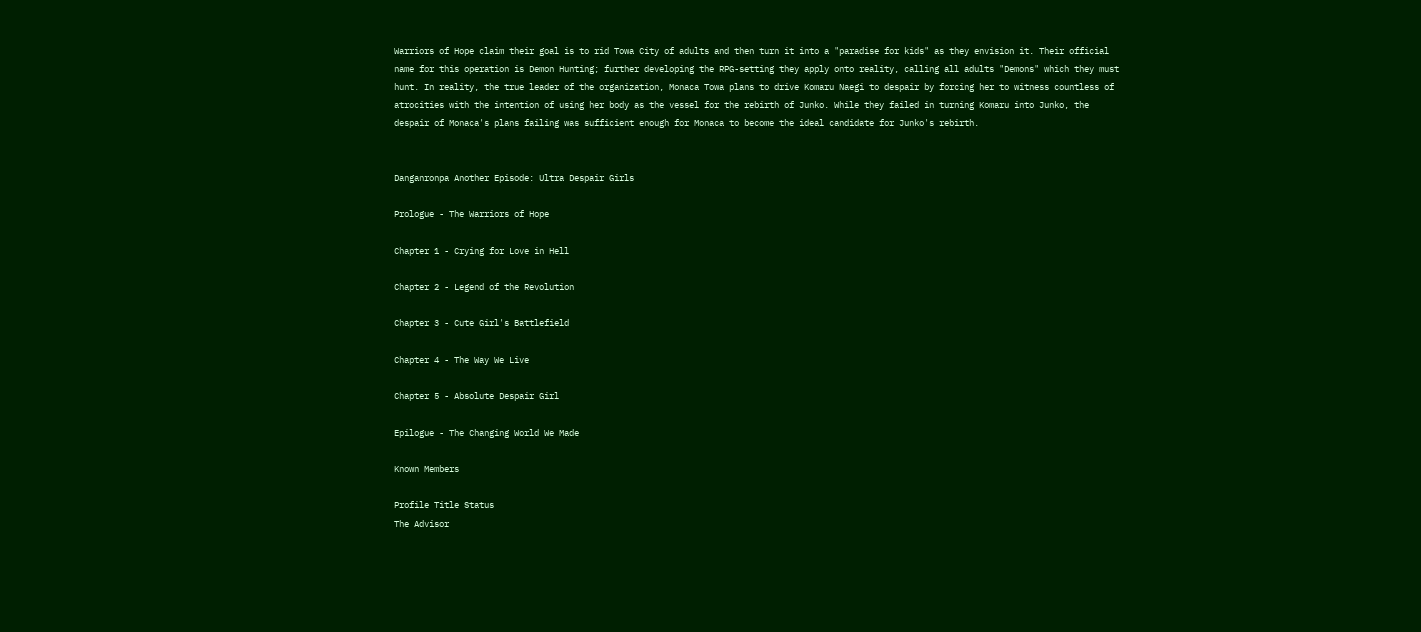Warriors of Hope claim their goal is to rid Towa City of adults and then turn it into a "paradise for kids" as they envision it. Their official name for this operation is Demon Hunting; further developing the RPG-setting they apply onto reality, calling all adults "Demons" which they must hunt. In reality, the true leader of the organization, Monaca Towa plans to drive Komaru Naegi to despair by forcing her to witness countless of atrocities with the intention of using her body as the vessel for the rebirth of Junko. While they failed in turning Komaru into Junko, the despair of Monaca's plans failing was sufficient enough for Monaca to become the ideal candidate for Junko's rebirth.


Danganronpa Another Episode: Ultra Despair Girls

Prologue - The Warriors of Hope

Chapter 1 - Crying for Love in Hell

Chapter 2 - Legend of the Revolution

Chapter 3 - Cute Girl's Battlefield

Chapter 4 - The Way We Live

Chapter 5 - Absolute Despair Girl

Epilogue - The Changing World We Made

Known Members

Profile Title Status
The Advisor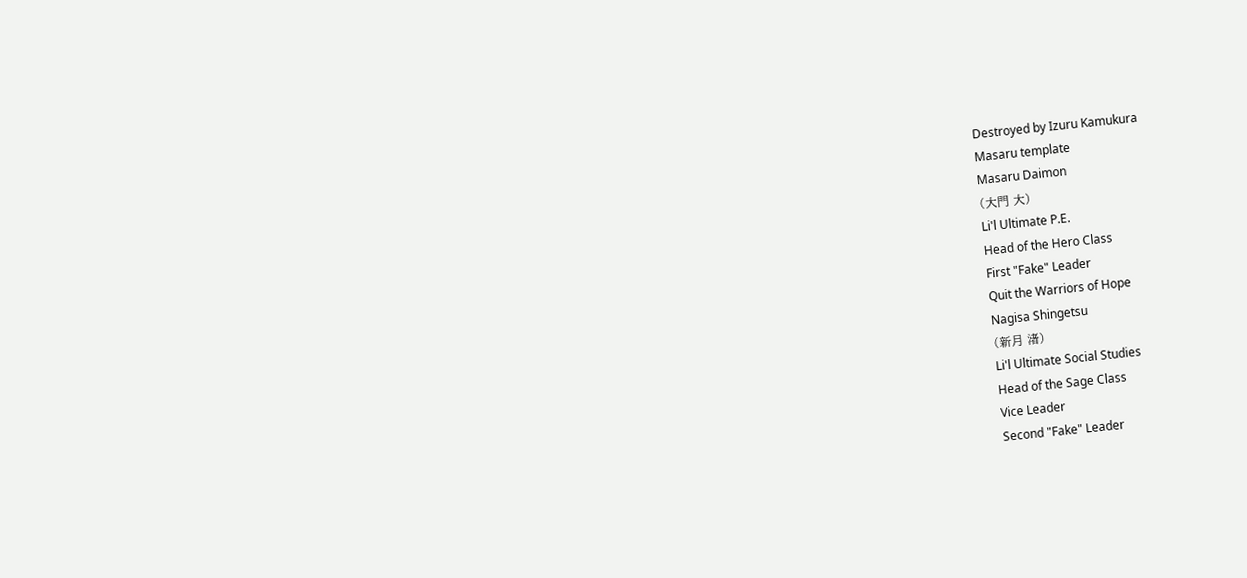Destroyed by Izuru Kamukura
Masaru template
Masaru Daimon
(大門 大)
Li'l Ultimate P.E.
Head of the Hero Class
First "Fake" Leader
Quit the Warriors of Hope
Nagisa Shingetsu
(新月 渚)
Li'l Ultimate Social Studies
Head of the Sage Class
Vice Leader
Second "Fake" Leader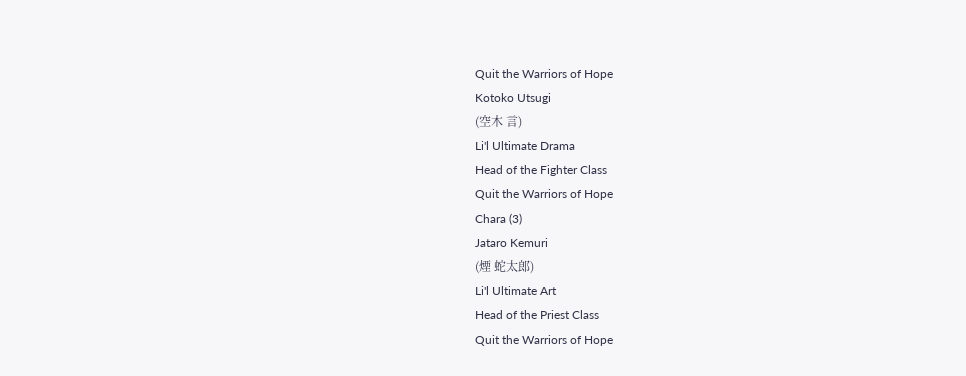Quit the Warriors of Hope
Kotoko Utsugi
(空木 言)
Li'l Ultimate Drama
Head of the Fighter Class
Quit the Warriors of Hope
Chara (3)
Jataro Kemuri
(煙 蛇太郎)
Li'l Ultimate Art
Head of the Priest Class
Quit the Warriors of Hope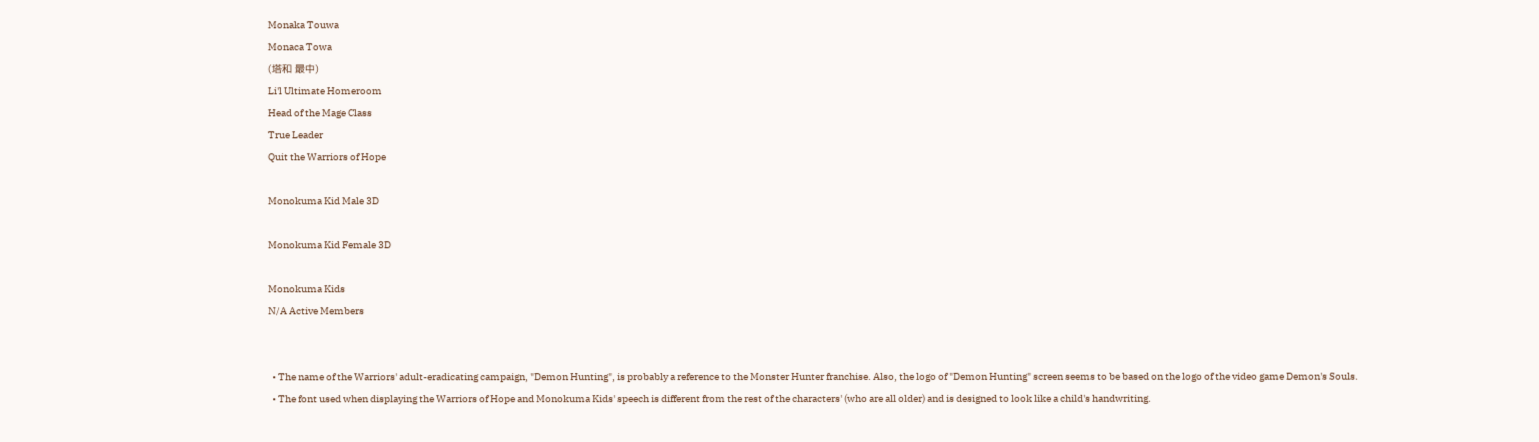Monaka Touwa
Monaca Towa
(塔和 最中)
Li'l Ultimate Homeroom
Head of the Mage Class
True Leader
Quit the Warriors of Hope

Monokuma Kid Male 3D

Monokuma Kid Female 3D

Monokuma Kids
N/A Active Members


  • The name of the Warriors' adult-eradicating campaign, "Demon Hunting", is probably a reference to the Monster Hunter franchise. Also, the logo of "Demon Hunting" screen seems to be based on the logo of the video game Demon's Souls.
  • The font used when displaying the Warriors of Hope and Monokuma Kids' speech is different from the rest of the characters' (who are all older) and is designed to look like a child's handwriting.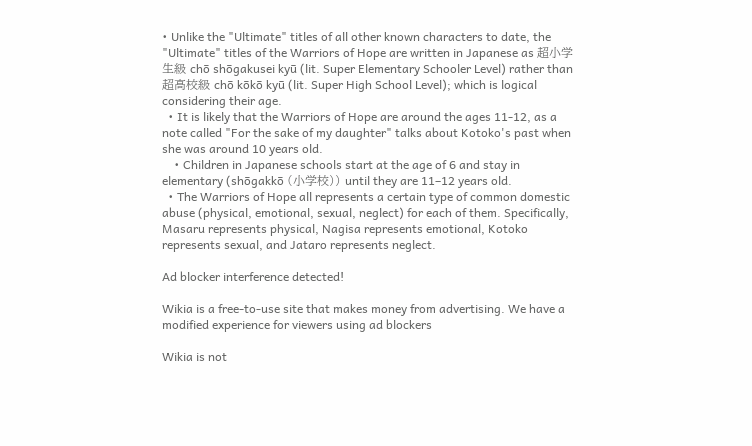• Unlike the "Ultimate" titles of all other known characters to date, the "Ultimate" titles of the Warriors of Hope are written in Japanese as 超小学生級 chō shōgakusei kyū (lit. Super Elementary Schooler Level) rather than 超高校級 chō kōkō kyū (lit. Super High School Level); which is logical considering their age.
  • It is likely that the Warriors of Hope are around the ages 11-12, as a note called "For the sake of my daughter" talks about Kotoko's past when she was around 10 years old.
    • Children in Japanese schools start at the age of 6 and stay in elementary (shōgakkō (小学校)) until they are 11–12 years old.
  • The Warriors of Hope all represents a certain type of common domestic abuse (physical, emotional, sexual, neglect) for each of them. Specifically, Masaru represents physical, Nagisa represents emotional, Kotoko represents sexual, and Jataro represents neglect.

Ad blocker interference detected!

Wikia is a free-to-use site that makes money from advertising. We have a modified experience for viewers using ad blockers

Wikia is not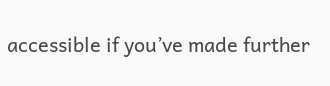accessible if you’ve made further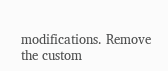modifications. Remove the custom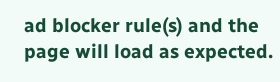ad blocker rule(s) and the page will load as expected.